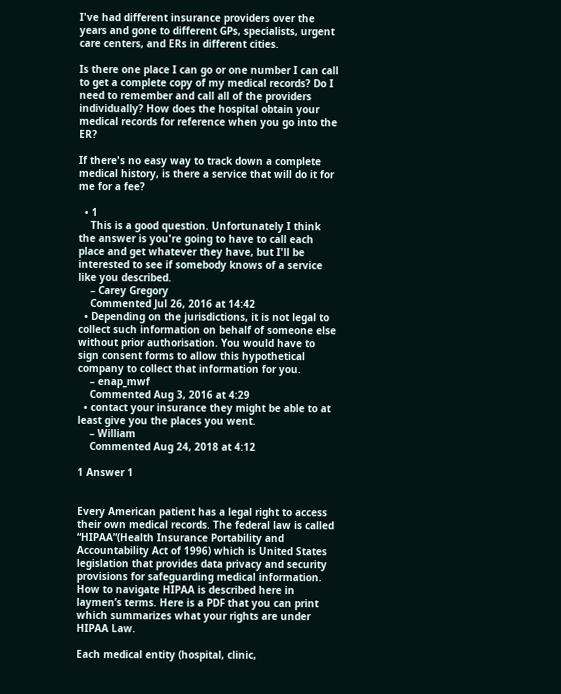I've had different insurance providers over the years and gone to different GPs, specialists, urgent care centers, and ERs in different cities.

Is there one place I can go or one number I can call to get a complete copy of my medical records? Do I need to remember and call all of the providers individually? How does the hospital obtain your medical records for reference when you go into the ER?

If there's no easy way to track down a complete medical history, is there a service that will do it for me for a fee?

  • 1
    This is a good question. Unfortunately I think the answer is you're going to have to call each place and get whatever they have, but I'll be interested to see if somebody knows of a service like you described.
    – Carey Gregory
    Commented Jul 26, 2016 at 14:42
  • Depending on the jurisdictions, it is not legal to collect such information on behalf of someone else without prior authorisation. You would have to sign consent forms to allow this hypothetical company to collect that information for you.
    – enap_mwf
    Commented Aug 3, 2016 at 4:29
  • contact your insurance they might be able to at least give you the places you went.
    – William
    Commented Aug 24, 2018 at 4:12

1 Answer 1


Every American patient has a legal right to access their own medical records. The federal law is called “HIPAA”(Health Insurance Portability and Accountability Act of 1996) which is United States legislation that provides data privacy and security provisions for safeguarding medical information. How to navigate HIPAA is described here in laymen’s terms. Here is a PDF that you can print which summarizes what your rights are under HIPAA Law.

Each medical entity (hospital, clinic,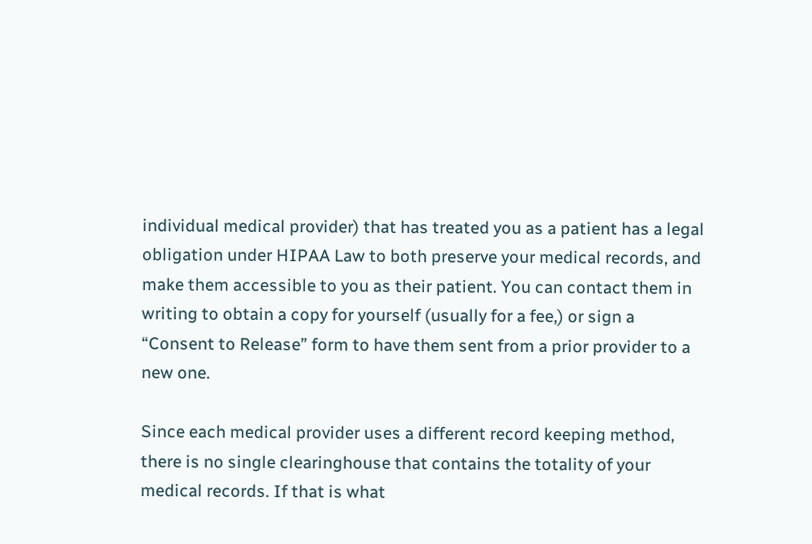individual medical provider) that has treated you as a patient has a legal obligation under HIPAA Law to both preserve your medical records, and make them accessible to you as their patient. You can contact them in writing to obtain a copy for yourself (usually for a fee,) or sign a “Consent to Release” form to have them sent from a prior provider to a new one.

Since each medical provider uses a different record keeping method, there is no single clearinghouse that contains the totality of your medical records. If that is what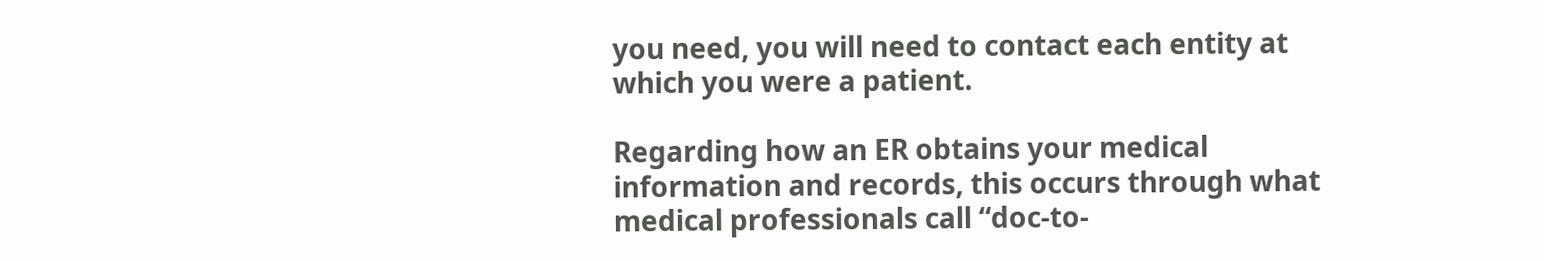you need, you will need to contact each entity at which you were a patient.

Regarding how an ER obtains your medical information and records, this occurs through what medical professionals call “doc-to-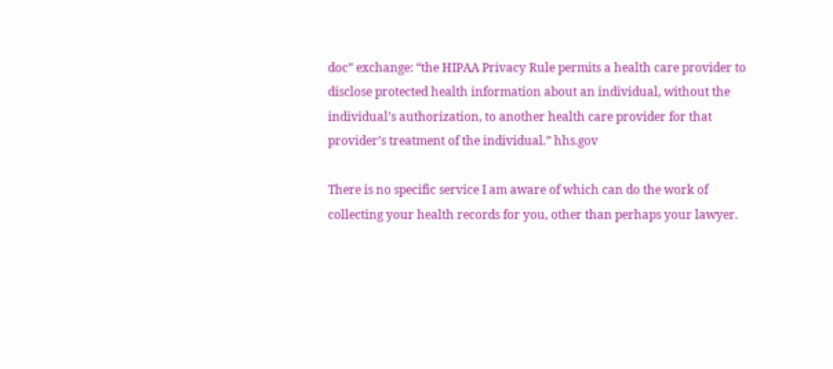doc” exchange: “the HIPAA Privacy Rule permits a health care provider to disclose protected health information about an individual, without the individual’s authorization, to another health care provider for that provider’s treatment of the individual.” hhs.gov

There is no specific service I am aware of which can do the work of collecting your health records for you, other than perhaps your lawyer.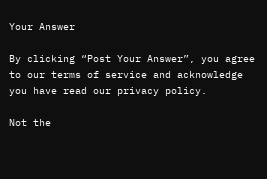Your Answer

By clicking “Post Your Answer”, you agree to our terms of service and acknowledge you have read our privacy policy.

Not the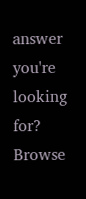answer you're looking for? Browse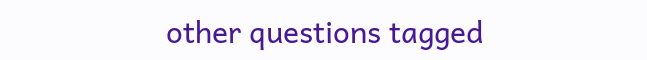other questions tagged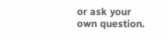or ask your own question.